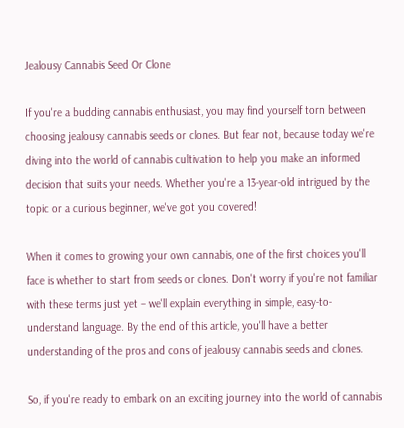Jealousy Cannabis Seed Or Clone

If you're a budding cannabis enthusiast, you may find yourself torn between choosing jealousy cannabis seeds or clones. But fear not, because today we're diving into the world of cannabis cultivation to help you make an informed decision that suits your needs. Whether you're a 13-year-old intrigued by the topic or a curious beginner, we've got you covered!

When it comes to growing your own cannabis, one of the first choices you'll face is whether to start from seeds or clones. Don't worry if you're not familiar with these terms just yet – we'll explain everything in simple, easy-to-understand language. By the end of this article, you'll have a better understanding of the pros and cons of jealousy cannabis seeds and clones.

So, if you're ready to embark on an exciting journey into the world of cannabis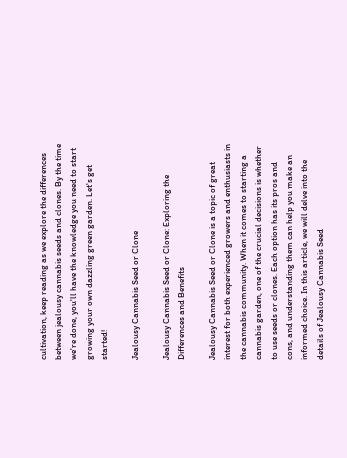cultivation, keep reading as we explore the differences between jealousy cannabis seeds and clones. By the time we're done, you'll have the knowledge you need to start growing your own dazzling green garden. Let's get started!

Jealousy Cannabis Seed or Clone

Jealousy Cannabis Seed or Clone: Exploring the Differences and Benefits

Jealousy Cannabis Seed or Clone is a topic of great interest for both experienced growers and enthusiasts in the cannabis community. When it comes to starting a cannabis garden, one of the crucial decisions is whether to use seeds or clones. Each option has its pros and cons, and understanding them can help you make an informed choice. In this article, we will delve into the details of Jealousy Cannabis Seed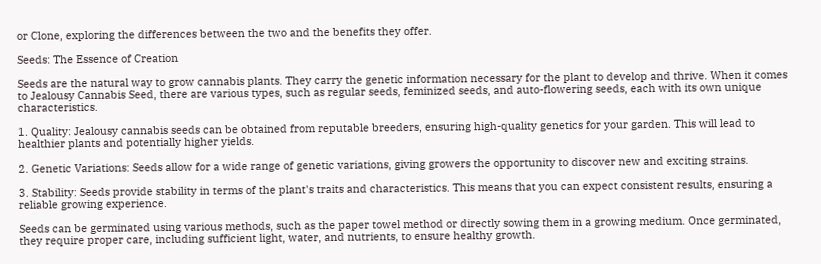or Clone, exploring the differences between the two and the benefits they offer.

Seeds: The Essence of Creation

Seeds are the natural way to grow cannabis plants. They carry the genetic information necessary for the plant to develop and thrive. When it comes to Jealousy Cannabis Seed, there are various types, such as regular seeds, feminized seeds, and auto-flowering seeds, each with its own unique characteristics.

1. Quality: Jealousy cannabis seeds can be obtained from reputable breeders, ensuring high-quality genetics for your garden. This will lead to healthier plants and potentially higher yields.

2. Genetic Variations: Seeds allow for a wide range of genetic variations, giving growers the opportunity to discover new and exciting strains.

3. Stability: Seeds provide stability in terms of the plant's traits and characteristics. This means that you can expect consistent results, ensuring a reliable growing experience.

Seeds can be germinated using various methods, such as the paper towel method or directly sowing them in a growing medium. Once germinated, they require proper care, including sufficient light, water, and nutrients, to ensure healthy growth.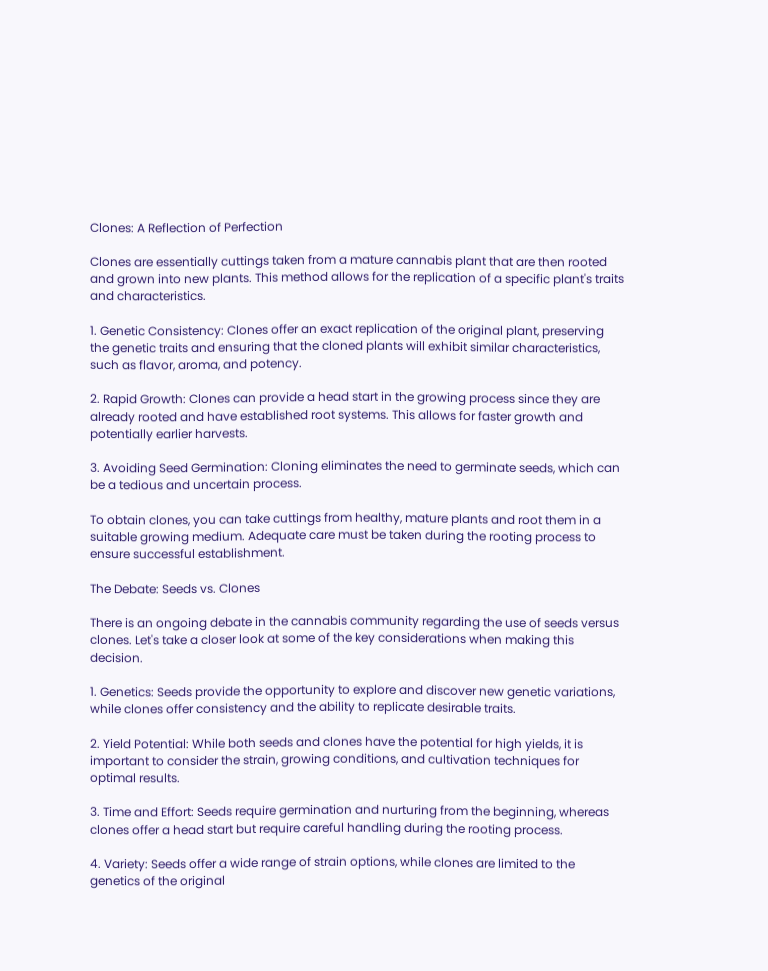Clones: A Reflection of Perfection

Clones are essentially cuttings taken from a mature cannabis plant that are then rooted and grown into new plants. This method allows for the replication of a specific plant's traits and characteristics.

1. Genetic Consistency: Clones offer an exact replication of the original plant, preserving the genetic traits and ensuring that the cloned plants will exhibit similar characteristics, such as flavor, aroma, and potency.

2. Rapid Growth: Clones can provide a head start in the growing process since they are already rooted and have established root systems. This allows for faster growth and potentially earlier harvests.

3. Avoiding Seed Germination: Cloning eliminates the need to germinate seeds, which can be a tedious and uncertain process.

To obtain clones, you can take cuttings from healthy, mature plants and root them in a suitable growing medium. Adequate care must be taken during the rooting process to ensure successful establishment.

The Debate: Seeds vs. Clones

There is an ongoing debate in the cannabis community regarding the use of seeds versus clones. Let's take a closer look at some of the key considerations when making this decision.

1. Genetics: Seeds provide the opportunity to explore and discover new genetic variations, while clones offer consistency and the ability to replicate desirable traits.

2. Yield Potential: While both seeds and clones have the potential for high yields, it is important to consider the strain, growing conditions, and cultivation techniques for optimal results.

3. Time and Effort: Seeds require germination and nurturing from the beginning, whereas clones offer a head start but require careful handling during the rooting process.

4. Variety: Seeds offer a wide range of strain options, while clones are limited to the genetics of the original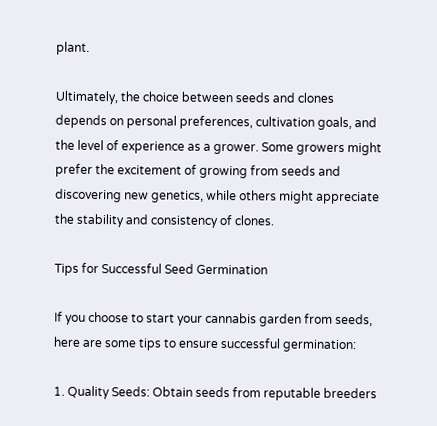plant.

Ultimately, the choice between seeds and clones depends on personal preferences, cultivation goals, and the level of experience as a grower. Some growers might prefer the excitement of growing from seeds and discovering new genetics, while others might appreciate the stability and consistency of clones.

Tips for Successful Seed Germination

If you choose to start your cannabis garden from seeds, here are some tips to ensure successful germination:

1. Quality Seeds: Obtain seeds from reputable breeders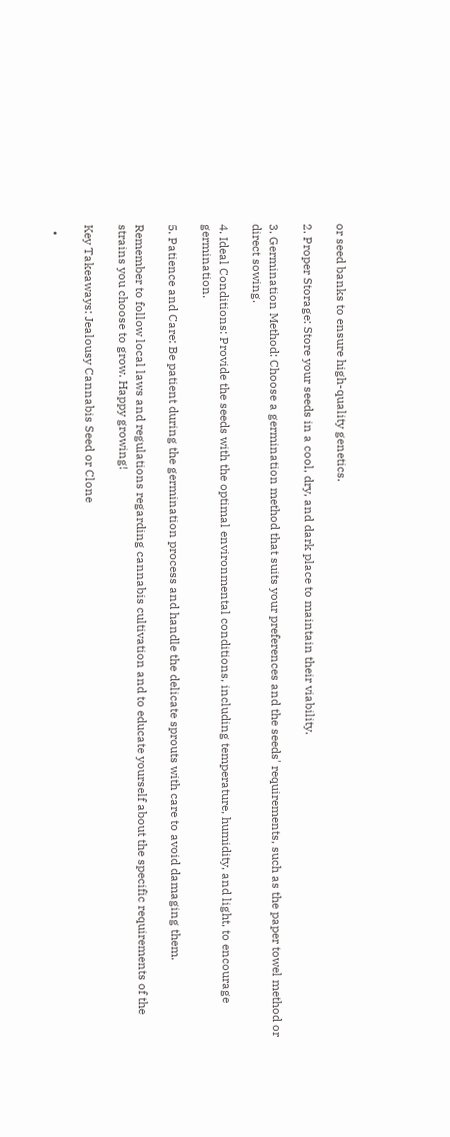or seed banks to ensure high-quality genetics.

2. Proper Storage: Store your seeds in a cool, dry, and dark place to maintain their viability.

3. Germination Method: Choose a germination method that suits your preferences and the seeds' requirements, such as the paper towel method or direct sowing.

4. Ideal Conditions: Provide the seeds with the optimal environmental conditions, including temperature, humidity, and light, to encourage germination.

5. Patience and Care: Be patient during the germination process and handle the delicate sprouts with care to avoid damaging them.

Remember to follow local laws and regulations regarding cannabis cultivation and to educate yourself about the specific requirements of the strains you choose to grow. Happy growing!

Key Takeaways: Jealousy Cannabis Seed or Clone

  •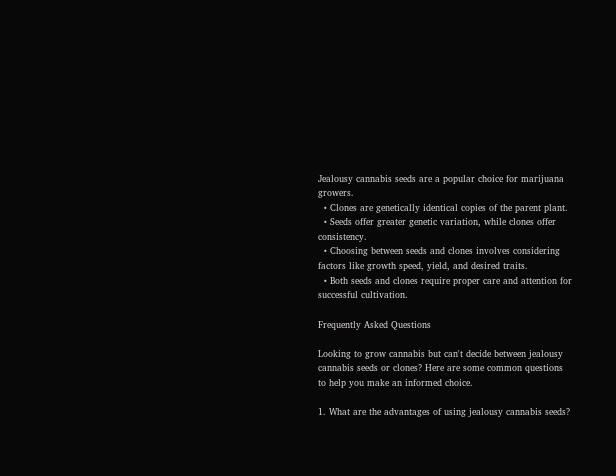Jealousy cannabis seeds are a popular choice for marijuana growers.
  • Clones are genetically identical copies of the parent plant.
  • Seeds offer greater genetic variation, while clones offer consistency.
  • Choosing between seeds and clones involves considering factors like growth speed, yield, and desired traits.
  • Both seeds and clones require proper care and attention for successful cultivation.

Frequently Asked Questions

Looking to grow cannabis but can't decide between jealousy cannabis seeds or clones? Here are some common questions to help you make an informed choice.

1. What are the advantages of using jealousy cannabis seeds?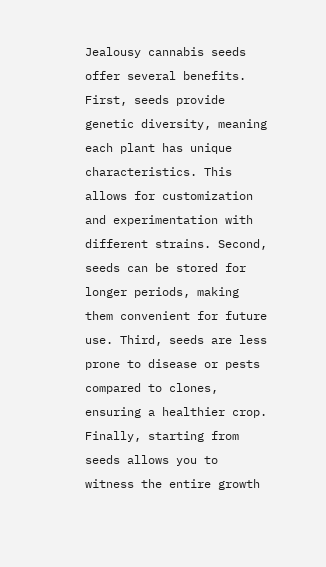Jealousy cannabis seeds offer several benefits. First, seeds provide genetic diversity, meaning each plant has unique characteristics. This allows for customization and experimentation with different strains. Second, seeds can be stored for longer periods, making them convenient for future use. Third, seeds are less prone to disease or pests compared to clones, ensuring a healthier crop. Finally, starting from seeds allows you to witness the entire growth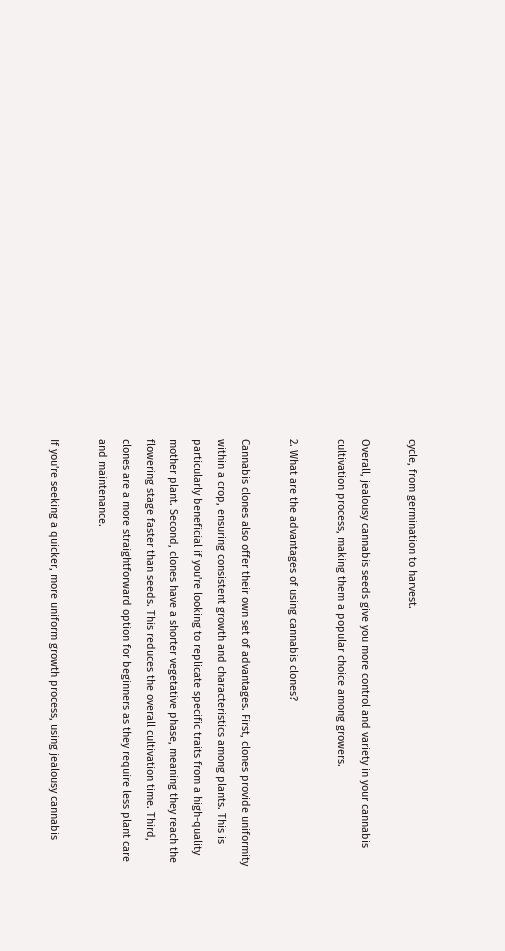cycle, from germination to harvest.

Overall, jealousy cannabis seeds give you more control and variety in your cannabis cultivation process, making them a popular choice among growers.

2. What are the advantages of using cannabis clones?

Cannabis clones also offer their own set of advantages. First, clones provide uniformity within a crop, ensuring consistent growth and characteristics among plants. This is particularly beneficial if you're looking to replicate specific traits from a high-quality mother plant. Second, clones have a shorter vegetative phase, meaning they reach the flowering stage faster than seeds. This reduces the overall cultivation time. Third, clones are a more straightforward option for beginners as they require less plant care and maintenance.

If you're seeking a quicker, more uniform growth process, using jealousy cannabis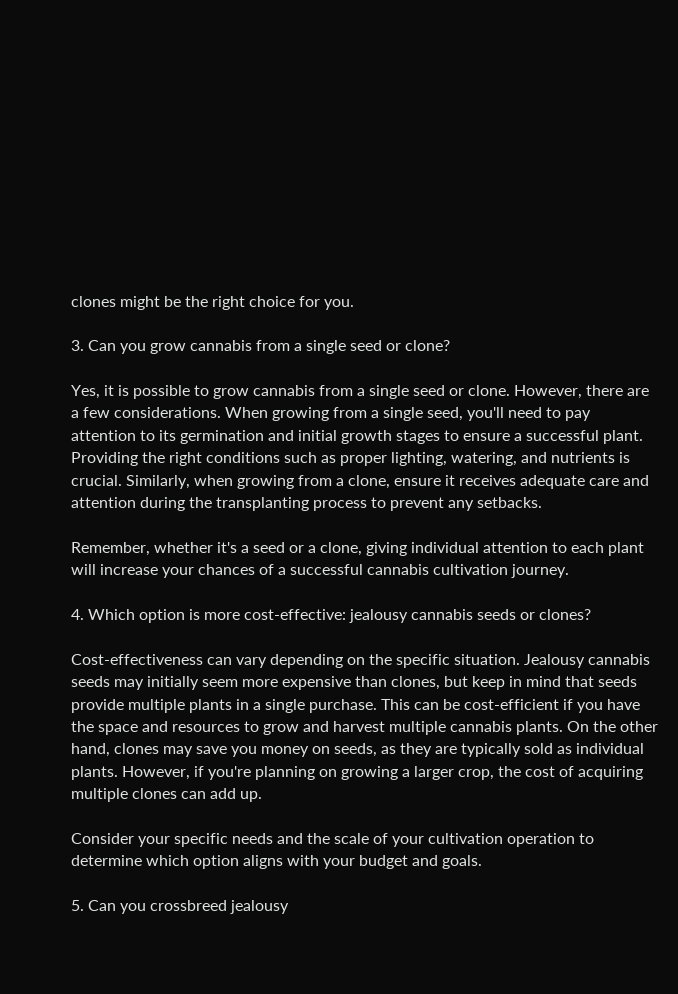clones might be the right choice for you.

3. Can you grow cannabis from a single seed or clone?

Yes, it is possible to grow cannabis from a single seed or clone. However, there are a few considerations. When growing from a single seed, you'll need to pay attention to its germination and initial growth stages to ensure a successful plant. Providing the right conditions such as proper lighting, watering, and nutrients is crucial. Similarly, when growing from a clone, ensure it receives adequate care and attention during the transplanting process to prevent any setbacks.

Remember, whether it's a seed or a clone, giving individual attention to each plant will increase your chances of a successful cannabis cultivation journey.

4. Which option is more cost-effective: jealousy cannabis seeds or clones?

Cost-effectiveness can vary depending on the specific situation. Jealousy cannabis seeds may initially seem more expensive than clones, but keep in mind that seeds provide multiple plants in a single purchase. This can be cost-efficient if you have the space and resources to grow and harvest multiple cannabis plants. On the other hand, clones may save you money on seeds, as they are typically sold as individual plants. However, if you're planning on growing a larger crop, the cost of acquiring multiple clones can add up.

Consider your specific needs and the scale of your cultivation operation to determine which option aligns with your budget and goals.

5. Can you crossbreed jealousy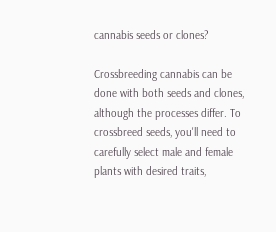cannabis seeds or clones?

Crossbreeding cannabis can be done with both seeds and clones, although the processes differ. To crossbreed seeds, you'll need to carefully select male and female plants with desired traits,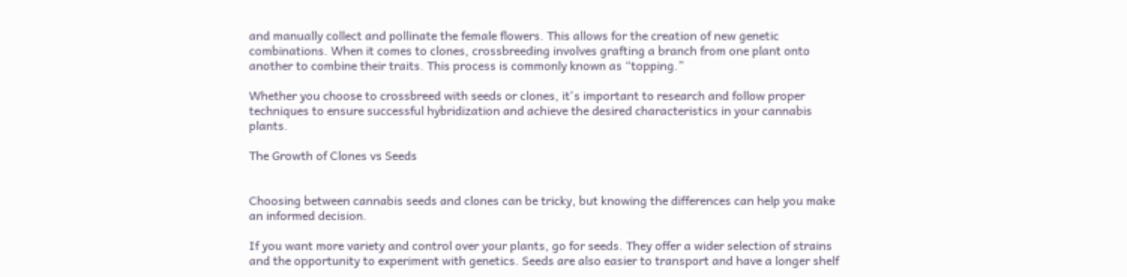and manually collect and pollinate the female flowers. This allows for the creation of new genetic combinations. When it comes to clones, crossbreeding involves grafting a branch from one plant onto another to combine their traits. This process is commonly known as “topping.”

Whether you choose to crossbreed with seeds or clones, it's important to research and follow proper techniques to ensure successful hybridization and achieve the desired characteristics in your cannabis plants.

The Growth of Clones vs Seeds


Choosing between cannabis seeds and clones can be tricky, but knowing the differences can help you make an informed decision.

If you want more variety and control over your plants, go for seeds. They offer a wider selection of strains and the opportunity to experiment with genetics. Seeds are also easier to transport and have a longer shelf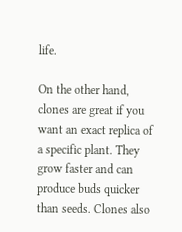life.

On the other hand, clones are great if you want an exact replica of a specific plant. They grow faster and can produce buds quicker than seeds. Clones also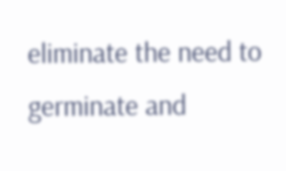eliminate the need to germinate and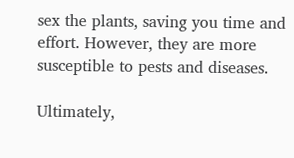sex the plants, saving you time and effort. However, they are more susceptible to pests and diseases.

Ultimately,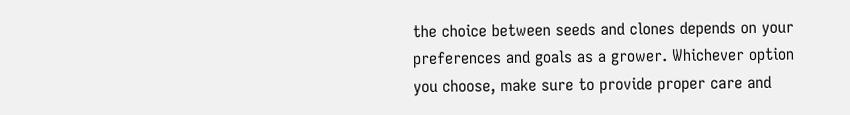the choice between seeds and clones depends on your preferences and goals as a grower. Whichever option you choose, make sure to provide proper care and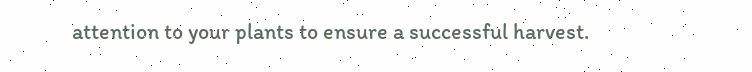attention to your plants to ensure a successful harvest.